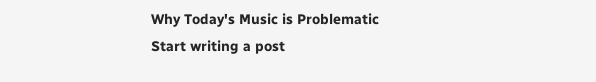Why Today's Music is Problematic
Start writing a post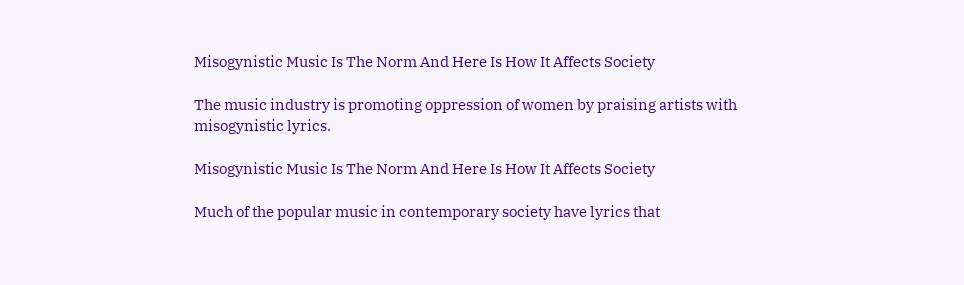Misogynistic Music Is The Norm And Here Is How It Affects Society

The music industry is promoting oppression of women by praising artists with misogynistic lyrics.

Misogynistic Music Is The Norm And Here Is How It Affects Society

Much of the popular music in contemporary society have lyrics that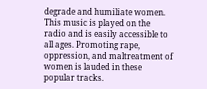degrade and humiliate women. This music is played on the radio and is easily accessible to all ages. Promoting rape, oppression, and maltreatment of women is lauded in these popular tracks.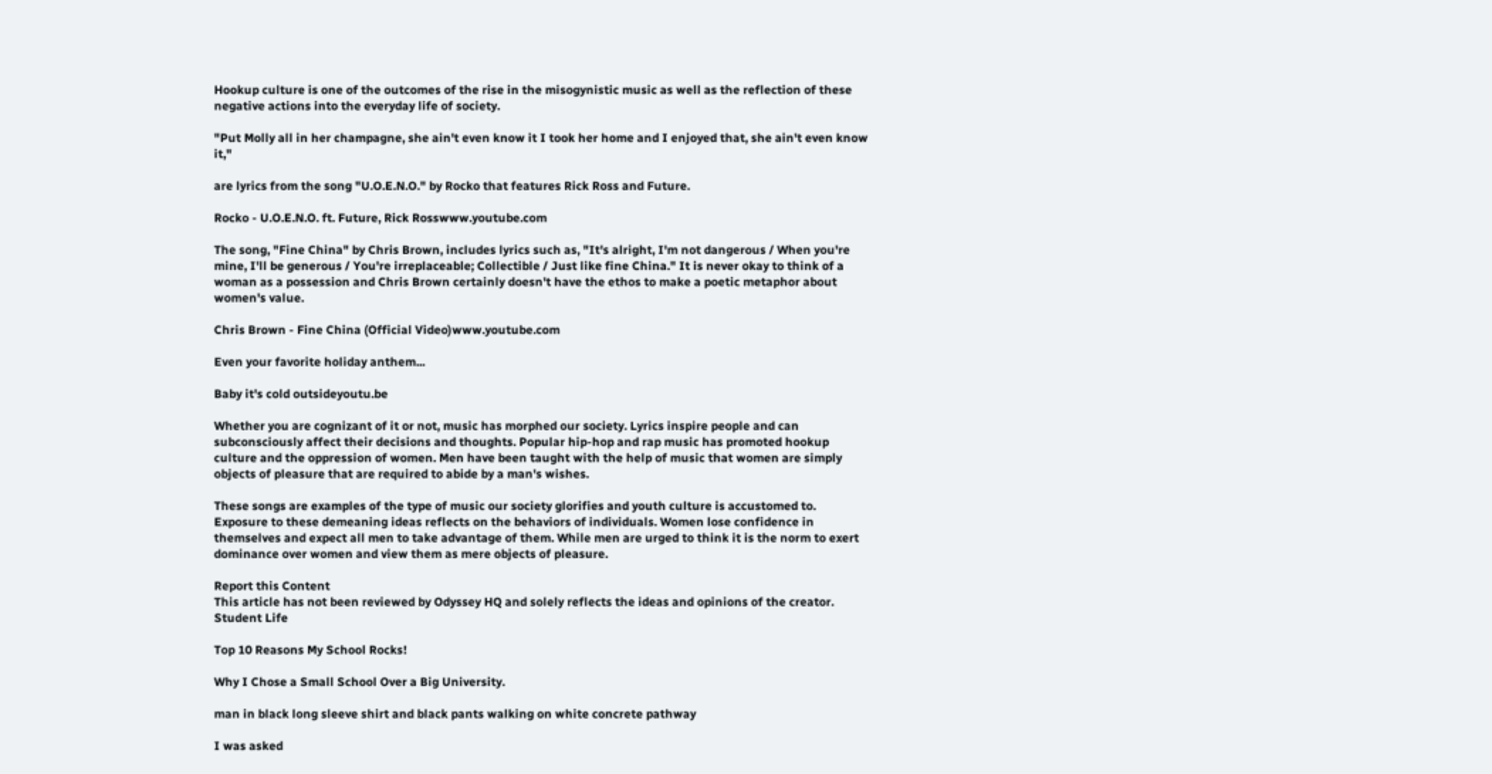Hookup culture is one of the outcomes of the rise in the misogynistic music as well as the reflection of these negative actions into the everyday life of society.

"Put Molly all in her champagne, she ain't even know it I took her home and I enjoyed that, she ain't even know it,"

are lyrics from the song "U.O.E.N.O." by Rocko that features Rick Ross and Future.

Rocko - U.O.E.N.O. ft. Future, Rick Rosswww.youtube.com

The song, "Fine China" by Chris Brown, includes lyrics such as, "It's alright, I'm not dangerous / When you're mine, I'll be generous / You're irreplaceable; Collectible / Just like fine China." It is never okay to think of a woman as a possession and Chris Brown certainly doesn't have the ethos to make a poetic metaphor about women's value.

Chris Brown - Fine China (Official Video)www.youtube.com

Even your favorite holiday anthem...

Baby it's cold outsideyoutu.be

Whether you are cognizant of it or not, music has morphed our society. Lyrics inspire people and can subconsciously affect their decisions and thoughts. Popular hip-hop and rap music has promoted hookup culture and the oppression of women. Men have been taught with the help of music that women are simply objects of pleasure that are required to abide by a man's wishes.

These songs are examples of the type of music our society glorifies and youth culture is accustomed to. Exposure to these demeaning ideas reflects on the behaviors of individuals. Women lose confidence in themselves and expect all men to take advantage of them. While men are urged to think it is the norm to exert dominance over women and view them as mere objects of pleasure.

Report this Content
This article has not been reviewed by Odyssey HQ and solely reflects the ideas and opinions of the creator.
Student Life

Top 10 Reasons My School Rocks!

Why I Chose a Small School Over a Big University.

man in black long sleeve shirt and black pants walking on white concrete pathway

I was asked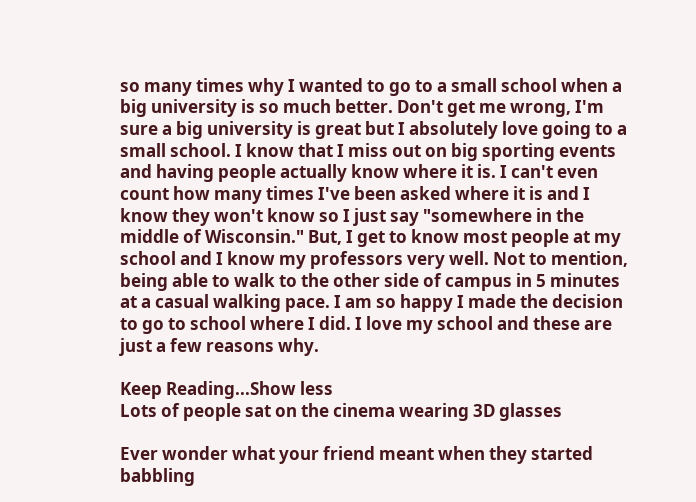so many times why I wanted to go to a small school when a big university is so much better. Don't get me wrong, I'm sure a big university is great but I absolutely love going to a small school. I know that I miss out on big sporting events and having people actually know where it is. I can't even count how many times I've been asked where it is and I know they won't know so I just say "somewhere in the middle of Wisconsin." But, I get to know most people at my school and I know my professors very well. Not to mention, being able to walk to the other side of campus in 5 minutes at a casual walking pace. I am so happy I made the decision to go to school where I did. I love my school and these are just a few reasons why.

Keep Reading...Show less
Lots of people sat on the cinema wearing 3D glasses

Ever wonder what your friend meant when they started babbling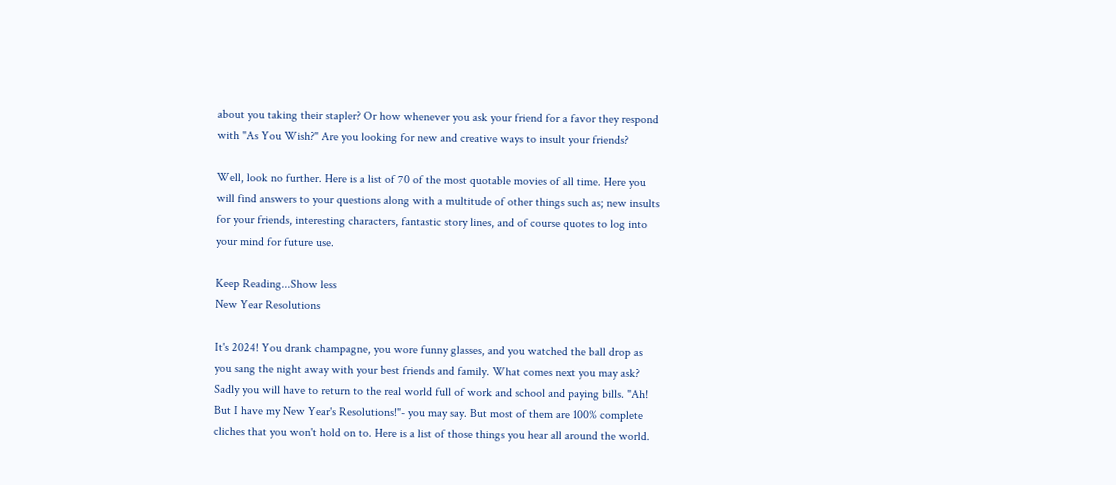about you taking their stapler? Or how whenever you ask your friend for a favor they respond with "As You Wish?" Are you looking for new and creative ways to insult your friends?

Well, look no further. Here is a list of 70 of the most quotable movies of all time. Here you will find answers to your questions along with a multitude of other things such as; new insults for your friends, interesting characters, fantastic story lines, and of course quotes to log into your mind for future use.

Keep Reading...Show less
New Year Resolutions

It's 2024! You drank champagne, you wore funny glasses, and you watched the ball drop as you sang the night away with your best friends and family. What comes next you may ask? Sadly you will have to return to the real world full of work and school and paying bills. "Ah! But I have my New Year's Resolutions!"- you may say. But most of them are 100% complete cliches that you won't hold on to. Here is a list of those things you hear all around the world.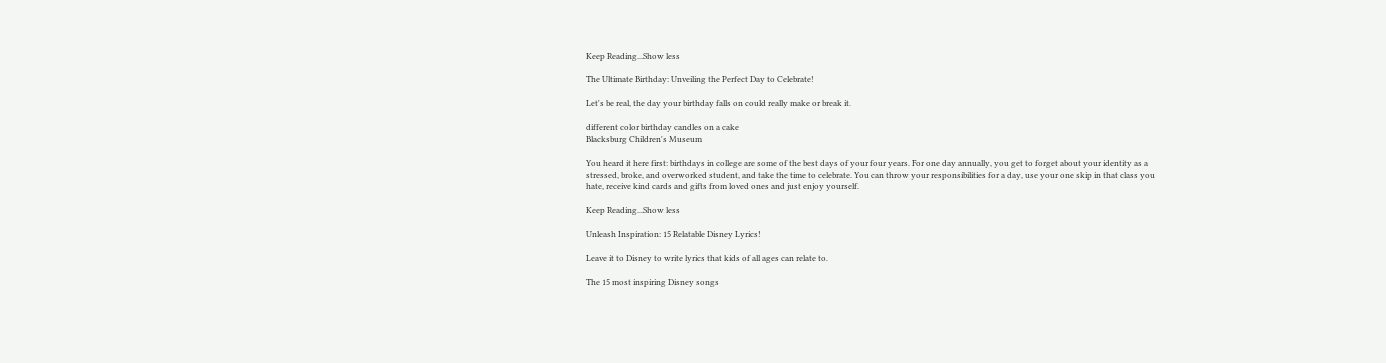Keep Reading...Show less

The Ultimate Birthday: Unveiling the Perfect Day to Celebrate!

Let's be real, the day your birthday falls on could really make or break it.

different color birthday candles on a cake
Blacksburg Children's Museum

You heard it here first: birthdays in college are some of the best days of your four years. For one day annually, you get to forget about your identity as a stressed, broke, and overworked student, and take the time to celebrate. You can throw your responsibilities for a day, use your one skip in that class you hate, receive kind cards and gifts from loved ones and just enjoy yourself.

Keep Reading...Show less

Unleash Inspiration: 15 Relatable Disney Lyrics!

Leave it to Disney to write lyrics that kids of all ages can relate to.

The 15 most inspiring Disney songs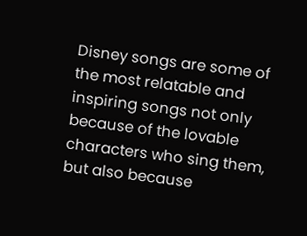Disney songs are some of the most relatable and inspiring songs not only because of the lovable characters who sing them, but also because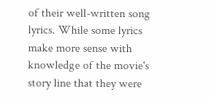of their well-written song lyrics. While some lyrics make more sense with knowledge of the movie's story line that they were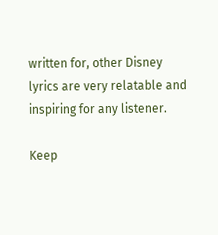written for, other Disney lyrics are very relatable and inspiring for any listener.

Keep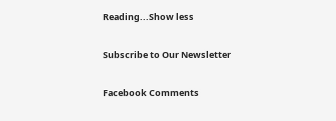Reading...Show less

Subscribe to Our Newsletter

Facebook Comments